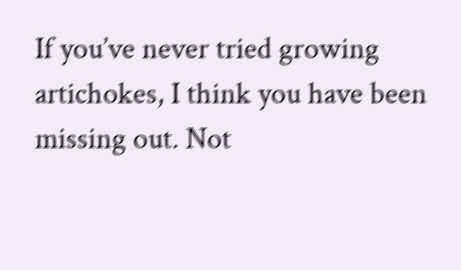If you’ve never tried growing artichokes, I think you have been missing out. Not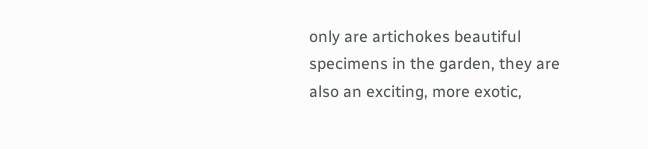only are artichokes beautiful specimens in the garden, they are also an exciting, more exotic,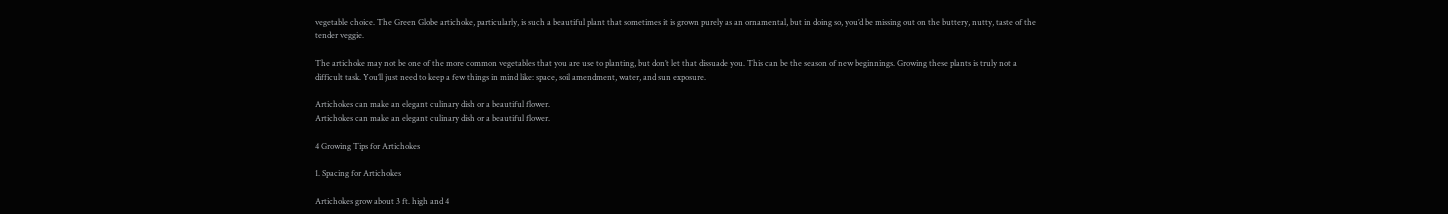vegetable choice. The Green Globe artichoke, particularly, is such a beautiful plant that sometimes it is grown purely as an ornamental, but in doing so, you’d be missing out on the buttery, nutty, taste of the tender veggie.

The artichoke may not be one of the more common vegetables that you are use to planting, but don’t let that dissuade you. This can be the season of new beginnings. Growing these plants is truly not a difficult task. You’ll just need to keep a few things in mind like: space, soil amendment, water, and sun exposure.

Artichokes can make an elegant culinary dish or a beautiful flower.
Artichokes can make an elegant culinary dish or a beautiful flower.

4 Growing Tips for Artichokes

1. Spacing for Artichokes

Artichokes grow about 3 ft. high and 4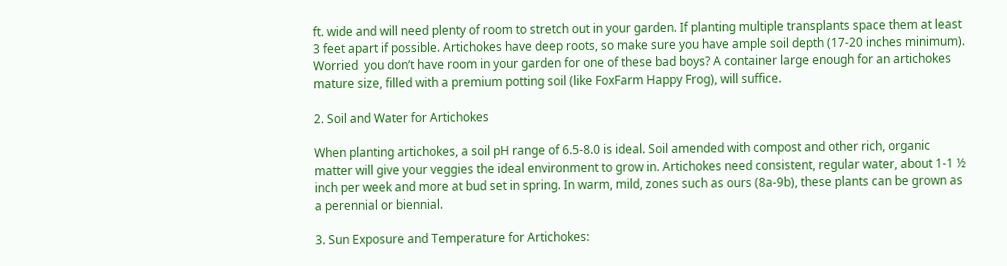ft. wide and will need plenty of room to stretch out in your garden. If planting multiple transplants space them at least 3 feet apart if possible. Artichokes have deep roots, so make sure you have ample soil depth (17-20 inches minimum). Worried  you don’t have room in your garden for one of these bad boys? A container large enough for an artichokes mature size, filled with a premium potting soil (like FoxFarm Happy Frog), will suffice.

2. Soil and Water for Artichokes

When planting artichokes, a soil pH range of 6.5-8.0 is ideal. Soil amended with compost and other rich, organic matter will give your veggies the ideal environment to grow in. Artichokes need consistent, regular water, about 1-1 ½ inch per week and more at bud set in spring. In warm, mild, zones such as ours (8a-9b), these plants can be grown as a perennial or biennial.

3. Sun Exposure and Temperature for Artichokes: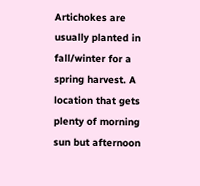Artichokes are usually planted in fall/winter for a spring harvest. A location that gets plenty of morning sun but afternoon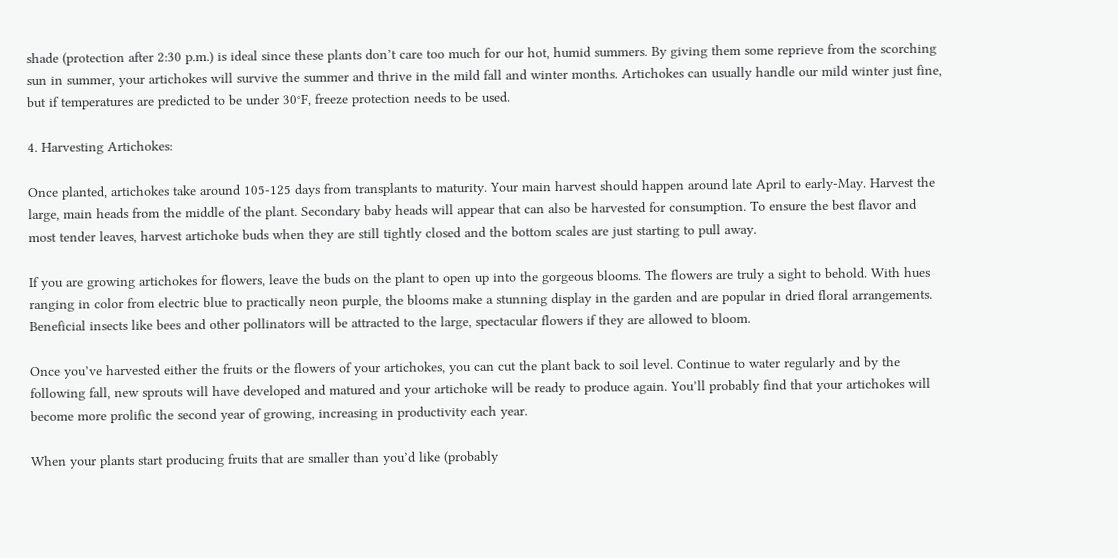shade (protection after 2:30 p.m.) is ideal since these plants don’t care too much for our hot, humid summers. By giving them some reprieve from the scorching sun in summer, your artichokes will survive the summer and thrive in the mild fall and winter months. Artichokes can usually handle our mild winter just fine, but if temperatures are predicted to be under 30°F, freeze protection needs to be used.

4. Harvesting Artichokes:

Once planted, artichokes take around 105-125 days from transplants to maturity. Your main harvest should happen around late April to early-May. Harvest the large, main heads from the middle of the plant. Secondary baby heads will appear that can also be harvested for consumption. To ensure the best flavor and most tender leaves, harvest artichoke buds when they are still tightly closed and the bottom scales are just starting to pull away.

If you are growing artichokes for flowers, leave the buds on the plant to open up into the gorgeous blooms. The flowers are truly a sight to behold. With hues ranging in color from electric blue to practically neon purple, the blooms make a stunning display in the garden and are popular in dried floral arrangements. Beneficial insects like bees and other pollinators will be attracted to the large, spectacular flowers if they are allowed to bloom.

Once you’ve harvested either the fruits or the flowers of your artichokes, you can cut the plant back to soil level. Continue to water regularly and by the following fall, new sprouts will have developed and matured and your artichoke will be ready to produce again. You’ll probably find that your artichokes will become more prolific the second year of growing, increasing in productivity each year.

When your plants start producing fruits that are smaller than you’d like (probably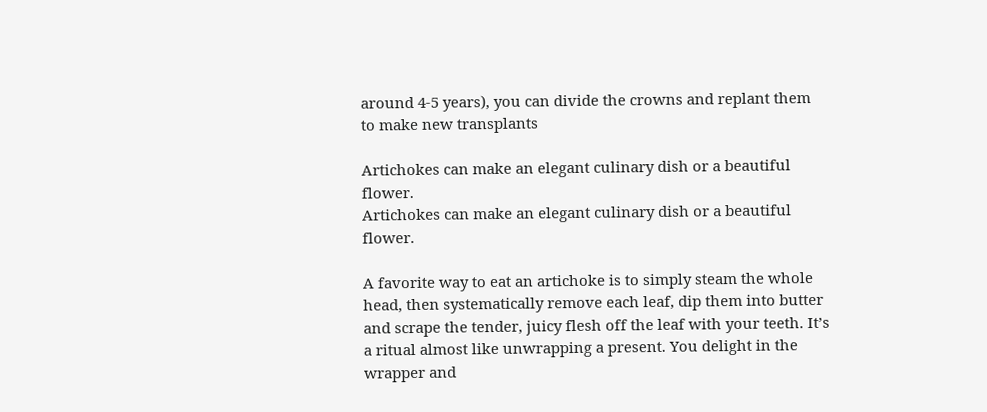around 4-5 years), you can divide the crowns and replant them to make new transplants

Artichokes can make an elegant culinary dish or a beautiful flower.
Artichokes can make an elegant culinary dish or a beautiful flower.

A favorite way to eat an artichoke is to simply steam the whole head, then systematically remove each leaf, dip them into butter and scrape the tender, juicy flesh off the leaf with your teeth. It’s a ritual almost like unwrapping a present. You delight in the wrapper and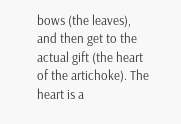bows (the leaves), and then get to the actual gift (the heart of the artichoke). The heart is a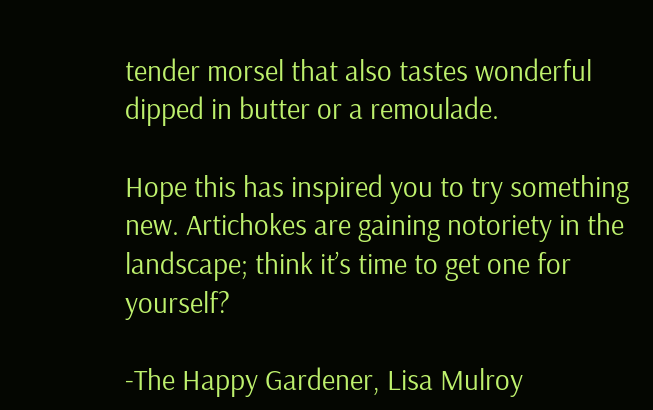tender morsel that also tastes wonderful dipped in butter or a remoulade.

Hope this has inspired you to try something new. Artichokes are gaining notoriety in the landscape; think it’s time to get one for yourself?

-The Happy Gardener, Lisa Mulroy